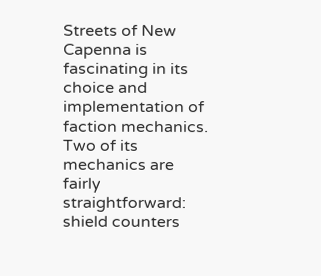Streets of New Capenna is fascinating in its choice and implementation of faction mechanics. Two of its mechanics are fairly straightforward: shield counters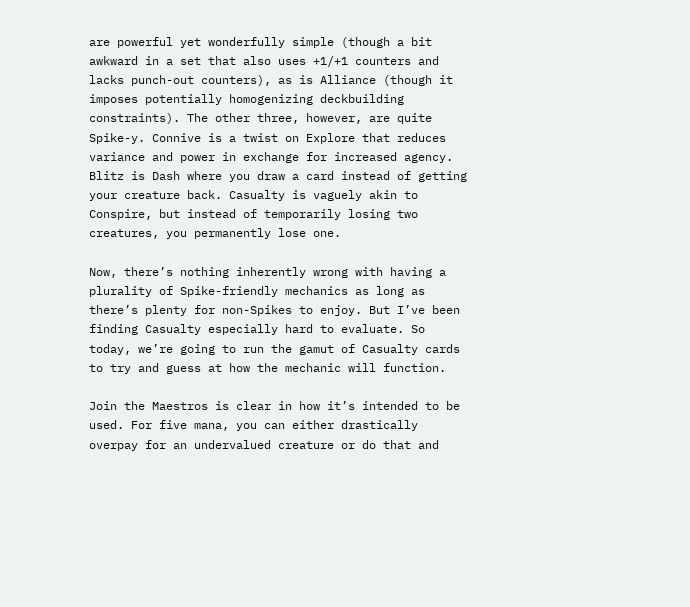are powerful yet wonderfully simple (though a bit awkward in a set that also uses +1/+1 counters and lacks punch-out counters), as is Alliance (though it imposes potentially homogenizing deckbuilding constraints). The other three, however, are quite Spike-y. Connive is a twist on Explore that reduces variance and power in exchange for increased agency. Blitz is Dash where you draw a card instead of getting your creature back. Casualty is vaguely akin to Conspire, but instead of temporarily losing two creatures, you permanently lose one.

Now, there’s nothing inherently wrong with having a plurality of Spike-friendly mechanics as long as there’s plenty for non-Spikes to enjoy. But I’ve been finding Casualty especially hard to evaluate. So today, we’re going to run the gamut of Casualty cards to try and guess at how the mechanic will function.

Join the Maestros is clear in how it’s intended to be used. For five mana, you can either drastically overpay for an undervalued creature or do that and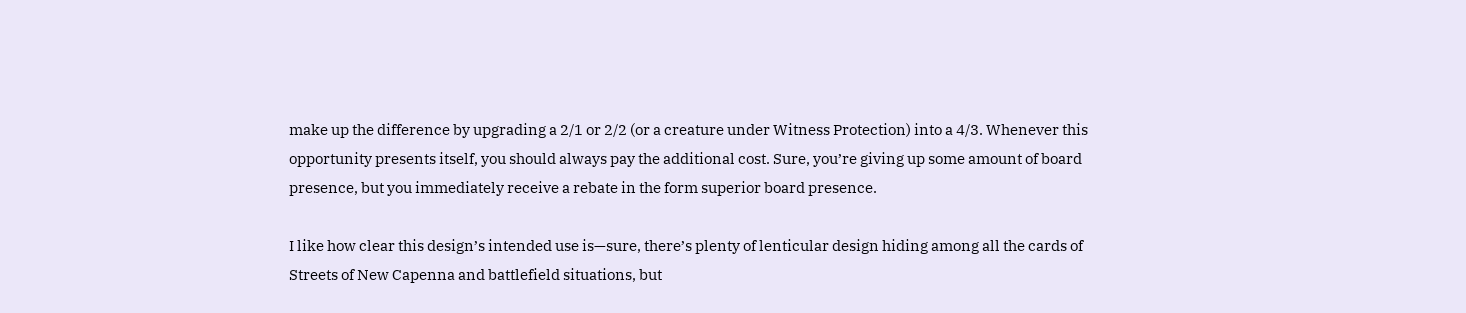make up the difference by upgrading a 2/1 or 2/2 (or a creature under Witness Protection) into a 4/3. Whenever this opportunity presents itself, you should always pay the additional cost. Sure, you’re giving up some amount of board presence, but you immediately receive a rebate in the form superior board presence.

I like how clear this design’s intended use is—sure, there’s plenty of lenticular design hiding among all the cards of Streets of New Capenna and battlefield situations, but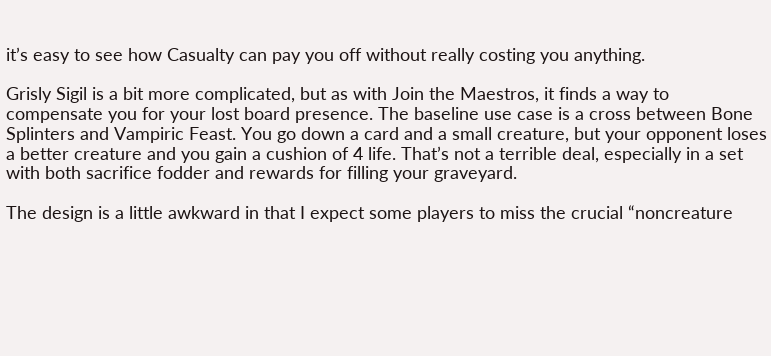it’s easy to see how Casualty can pay you off without really costing you anything.

Grisly Sigil is a bit more complicated, but as with Join the Maestros, it finds a way to compensate you for your lost board presence. The baseline use case is a cross between Bone Splinters and Vampiric Feast. You go down a card and a small creature, but your opponent loses a better creature and you gain a cushion of 4 life. That’s not a terrible deal, especially in a set with both sacrifice fodder and rewards for filling your graveyard.

The design is a little awkward in that I expect some players to miss the crucial “noncreature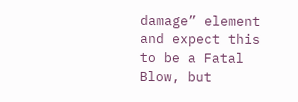damage” element and expect this to be a Fatal Blow, but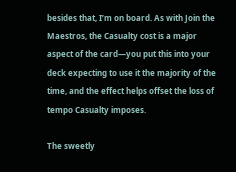besides that, I’m on board. As with Join the Maestros, the Casualty cost is a major aspect of the card—you put this into your deck expecting to use it the majority of the time, and the effect helps offset the loss of tempo Casualty imposes.

The sweetly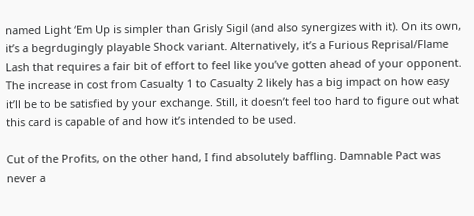named Light ‘Em Up is simpler than Grisly Sigil (and also synergizes with it). On its own, it’s a begrdugingly playable Shock variant. Alternatively, it’s a Furious Reprisal/Flame Lash that requires a fair bit of effort to feel like you’ve gotten ahead of your opponent. The increase in cost from Casualty 1 to Casualty 2 likely has a big impact on how easy it’ll be to be satisfied by your exchange. Still, it doesn’t feel too hard to figure out what this card is capable of and how it’s intended to be used.

Cut of the Profits, on the other hand, I find absolutely baffling. Damnable Pact was never a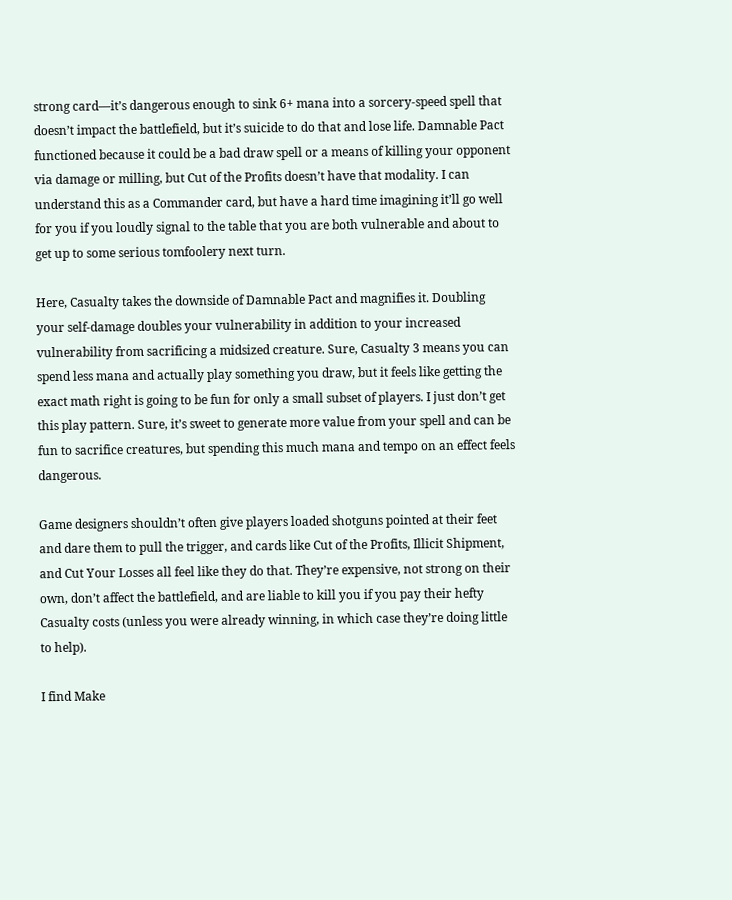strong card—it’s dangerous enough to sink 6+ mana into a sorcery-speed spell that doesn’t impact the battlefield, but it’s suicide to do that and lose life. Damnable Pact functioned because it could be a bad draw spell or a means of killing your opponent via damage or milling, but Cut of the Profits doesn’t have that modality. I can understand this as a Commander card, but have a hard time imagining it’ll go well for you if you loudly signal to the table that you are both vulnerable and about to get up to some serious tomfoolery next turn.

Here, Casualty takes the downside of Damnable Pact and magnifies it. Doubling your self-damage doubles your vulnerability in addition to your increased vulnerability from sacrificing a midsized creature. Sure, Casualty 3 means you can spend less mana and actually play something you draw, but it feels like getting the exact math right is going to be fun for only a small subset of players. I just don’t get this play pattern. Sure, it’s sweet to generate more value from your spell and can be fun to sacrifice creatures, but spending this much mana and tempo on an effect feels dangerous.

Game designers shouldn’t often give players loaded shotguns pointed at their feet and dare them to pull the trigger, and cards like Cut of the Profits, Illicit Shipment, and Cut Your Losses all feel like they do that. They’re expensive, not strong on their own, don’t affect the battlefield, and are liable to kill you if you pay their hefty Casualty costs (unless you were already winning, in which case they’re doing little to help).

I find Make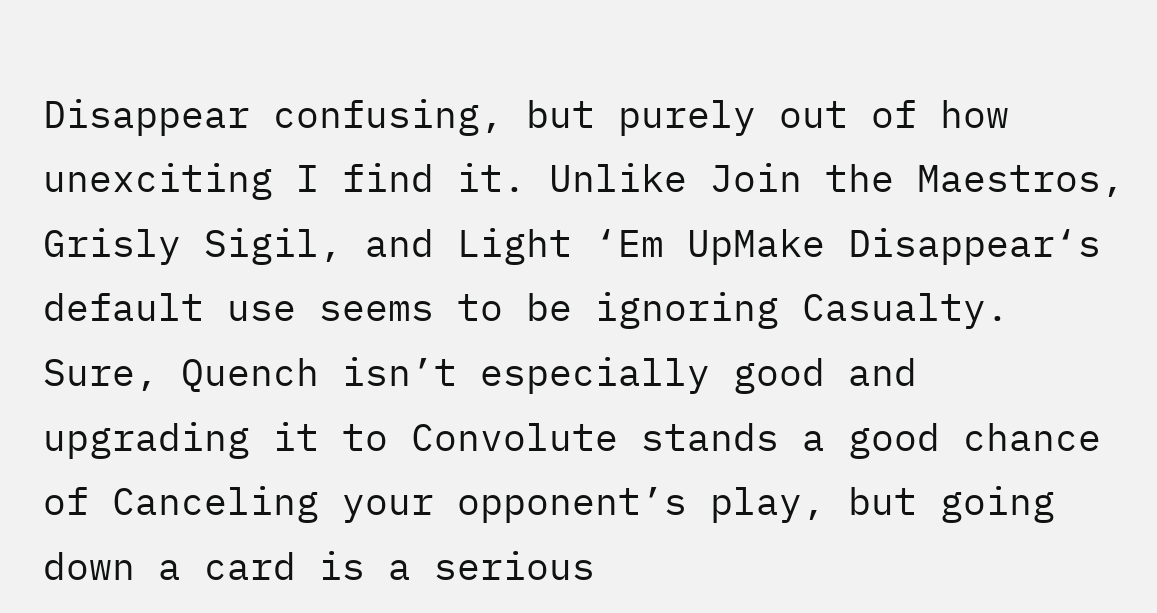Disappear confusing, but purely out of how unexciting I find it. Unlike Join the Maestros, Grisly Sigil, and Light ‘Em UpMake Disappear‘s default use seems to be ignoring Casualty. Sure, Quench isn’t especially good and upgrading it to Convolute stands a good chance of Canceling your opponent’s play, but going down a card is a serious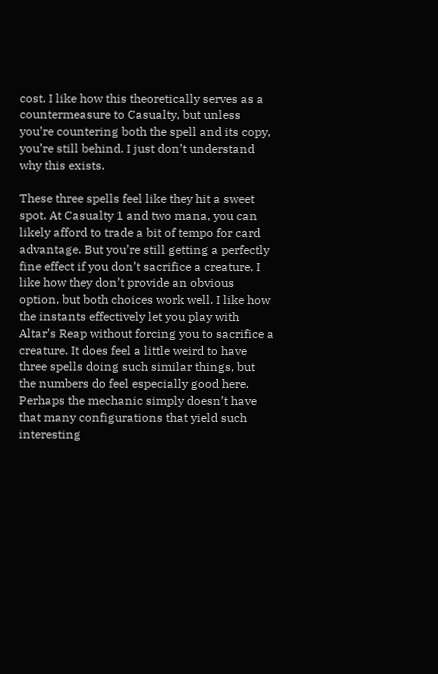cost. I like how this theoretically serves as a countermeasure to Casualty, but unless you’re countering both the spell and its copy, you’re still behind. I just don’t understand why this exists.

These three spells feel like they hit a sweet spot. At Casualty 1 and two mana, you can likely afford to trade a bit of tempo for card advantage. But you’re still getting a perfectly fine effect if you don’t sacrifice a creature. I like how they don’t provide an obvious option, but both choices work well. I like how the instants effectively let you play with Altar’s Reap without forcing you to sacrifice a creature. It does feel a little weird to have three spells doing such similar things, but the numbers do feel especially good here. Perhaps the mechanic simply doesn’t have that many configurations that yield such interesting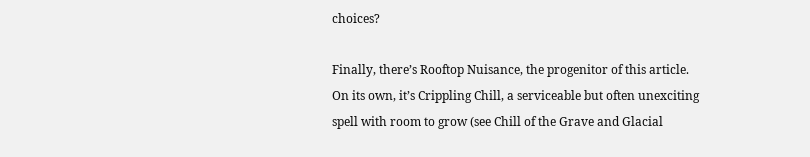choices?

Finally, there’s Rooftop Nuisance, the progenitor of this article. On its own, it’s Crippling Chill, a serviceable but often unexciting spell with room to grow (see Chill of the Grave and Glacial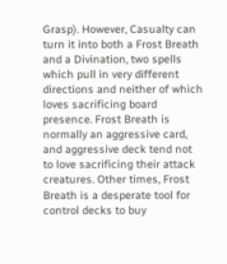Grasp). However, Casualty can turn it into both a Frost Breath and a Divination, two spells which pull in very different directions and neither of which loves sacrificing board presence. Frost Breath is normally an aggressive card, and aggressive deck tend not to love sacrificing their attack creatures. Other times, Frost Breath is a desperate tool for control decks to buy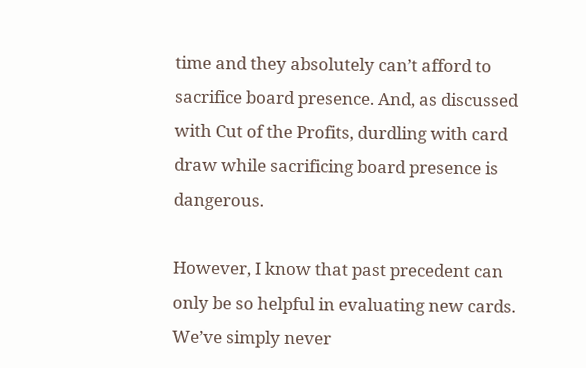time and they absolutely can’t afford to sacrifice board presence. And, as discussed with Cut of the Profits, durdling with card draw while sacrificing board presence is dangerous.

However, I know that past precedent can only be so helpful in evaluating new cards. We’ve simply never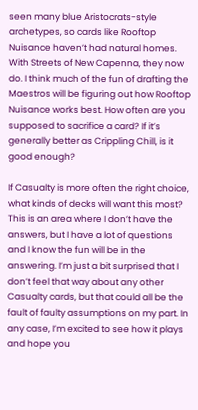seen many blue Aristocrats-style archetypes, so cards like Rooftop Nuisance haven’t had natural homes. With Streets of New Capenna, they now do. I think much of the fun of drafting the Maestros will be figuring out how Rooftop Nuisance works best. How often are you supposed to sacrifice a card? If it’s generally better as Crippling Chill, is it good enough?

If Casualty is more often the right choice, what kinds of decks will want this most? This is an area where I don’t have the answers, but I have a lot of questions and I know the fun will be in the answering. I’m just a bit surprised that I don’t feel that way about any other Casualty cards, but that could all be the fault of faulty assumptions on my part. In any case, I’m excited to see how it plays and hope you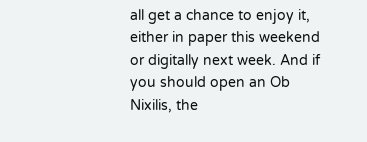all get a chance to enjoy it, either in paper this weekend or digitally next week. And if you should open an Ob Nixilis, the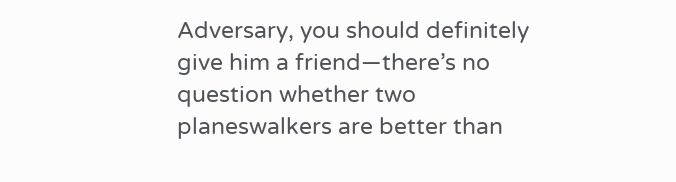Adversary, you should definitely give him a friend—there’s no question whether two planeswalkers are better than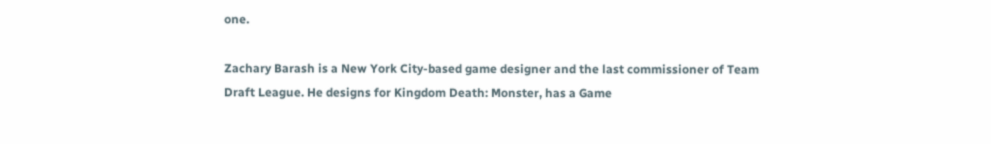one.

Zachary Barash is a New York City-based game designer and the last commissioner of Team Draft League. He designs for Kingdom Death: Monster, has a Game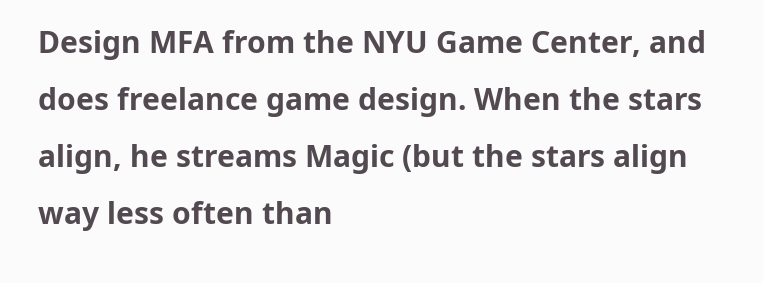Design MFA from the NYU Game Center, and does freelance game design. When the stars align, he streams Magic (but the stars align way less often than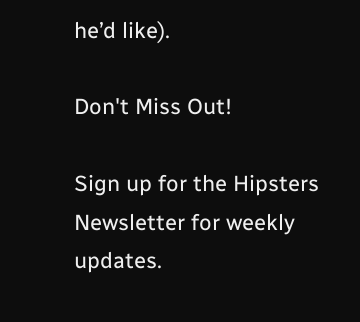he’d like).

Don't Miss Out!

Sign up for the Hipsters Newsletter for weekly updates.